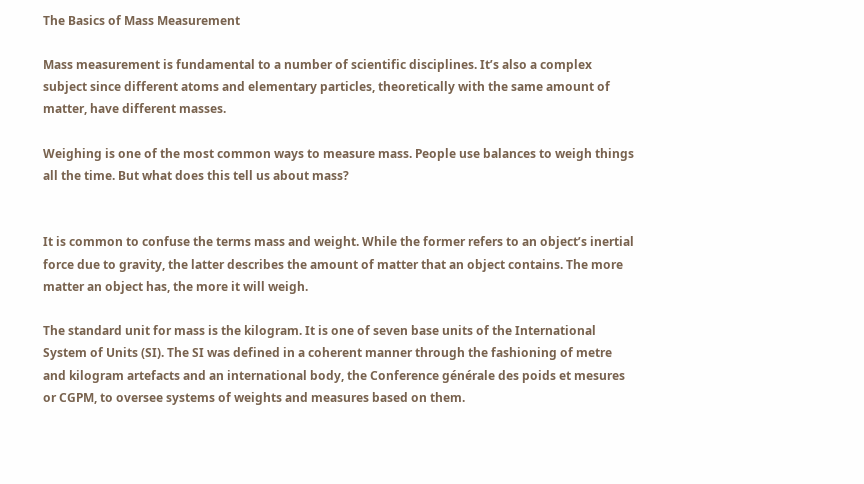The Basics of Mass Measurement

Mass measurement is fundamental to a number of scientific disciplines. It’s also a complex subject since different atoms and elementary particles, theoretically with the same amount of matter, have different masses.

Weighing is one of the most common ways to measure mass. People use balances to weigh things all the time. But what does this tell us about mass?


It is common to confuse the terms mass and weight. While the former refers to an object’s inertial force due to gravity, the latter describes the amount of matter that an object contains. The more matter an object has, the more it will weigh.

The standard unit for mass is the kilogram. It is one of seven base units of the International System of Units (SI). The SI was defined in a coherent manner through the fashioning of metre and kilogram artefacts and an international body, the Conference générale des poids et mesures or CGPM, to oversee systems of weights and measures based on them.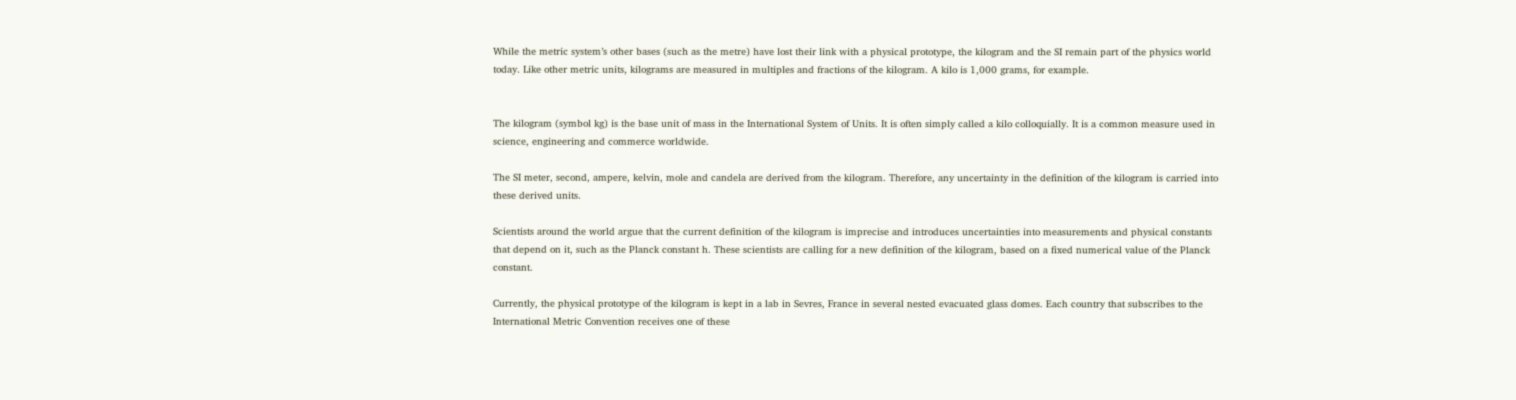While the metric system’s other bases (such as the metre) have lost their link with a physical prototype, the kilogram and the SI remain part of the physics world today. Like other metric units, kilograms are measured in multiples and fractions of the kilogram. A kilo is 1,000 grams, for example.


The kilogram (symbol kg) is the base unit of mass in the International System of Units. It is often simply called a kilo colloquially. It is a common measure used in science, engineering and commerce worldwide.

The SI meter, second, ampere, kelvin, mole and candela are derived from the kilogram. Therefore, any uncertainty in the definition of the kilogram is carried into these derived units.

Scientists around the world argue that the current definition of the kilogram is imprecise and introduces uncertainties into measurements and physical constants that depend on it, such as the Planck constant h. These scientists are calling for a new definition of the kilogram, based on a fixed numerical value of the Planck constant.

Currently, the physical prototype of the kilogram is kept in a lab in Sevres, France in several nested evacuated glass domes. Each country that subscribes to the International Metric Convention receives one of these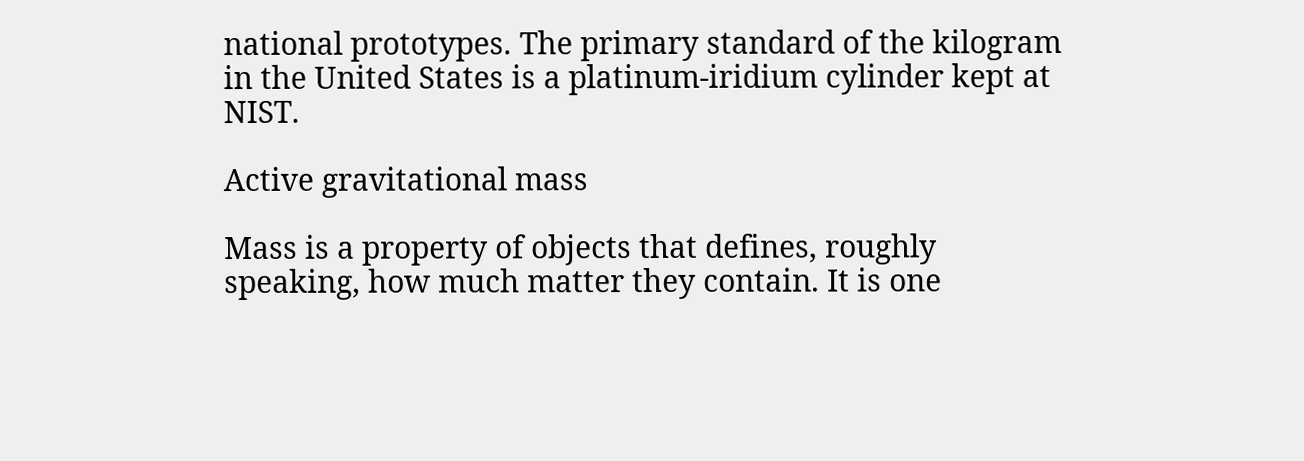national prototypes. The primary standard of the kilogram in the United States is a platinum-iridium cylinder kept at NIST.

Active gravitational mass

Mass is a property of objects that defines, roughly speaking, how much matter they contain. It is one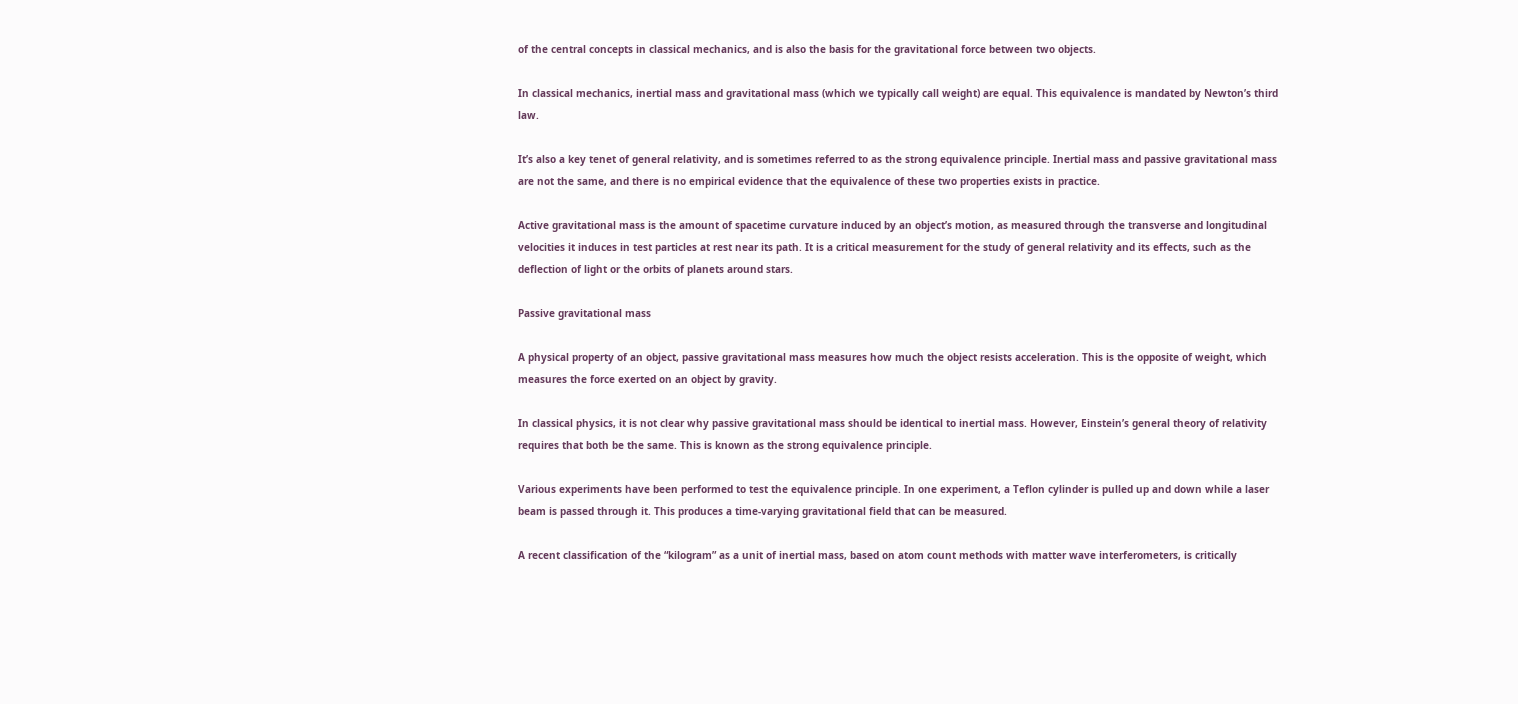of the central concepts in classical mechanics, and is also the basis for the gravitational force between two objects.

In classical mechanics, inertial mass and gravitational mass (which we typically call weight) are equal. This equivalence is mandated by Newton’s third law.

It’s also a key tenet of general relativity, and is sometimes referred to as the strong equivalence principle. Inertial mass and passive gravitational mass are not the same, and there is no empirical evidence that the equivalence of these two properties exists in practice.

Active gravitational mass is the amount of spacetime curvature induced by an object’s motion, as measured through the transverse and longitudinal velocities it induces in test particles at rest near its path. It is a critical measurement for the study of general relativity and its effects, such as the deflection of light or the orbits of planets around stars.

Passive gravitational mass

A physical property of an object, passive gravitational mass measures how much the object resists acceleration. This is the opposite of weight, which measures the force exerted on an object by gravity.

In classical physics, it is not clear why passive gravitational mass should be identical to inertial mass. However, Einstein’s general theory of relativity requires that both be the same. This is known as the strong equivalence principle.

Various experiments have been performed to test the equivalence principle. In one experiment, a Teflon cylinder is pulled up and down while a laser beam is passed through it. This produces a time-varying gravitational field that can be measured.

A recent classification of the “kilogram” as a unit of inertial mass, based on atom count methods with matter wave interferometers, is critically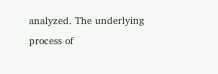analyzed. The underlying process of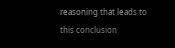reasoning that leads to this conclusion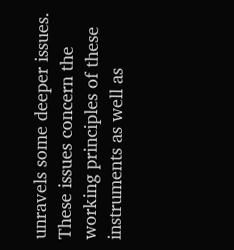unravels some deeper issues. These issues concern the working principles of these instruments as well as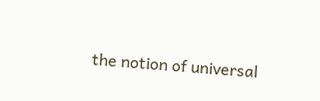the notion of universal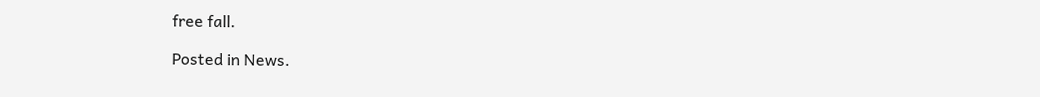free fall.

Posted in News.